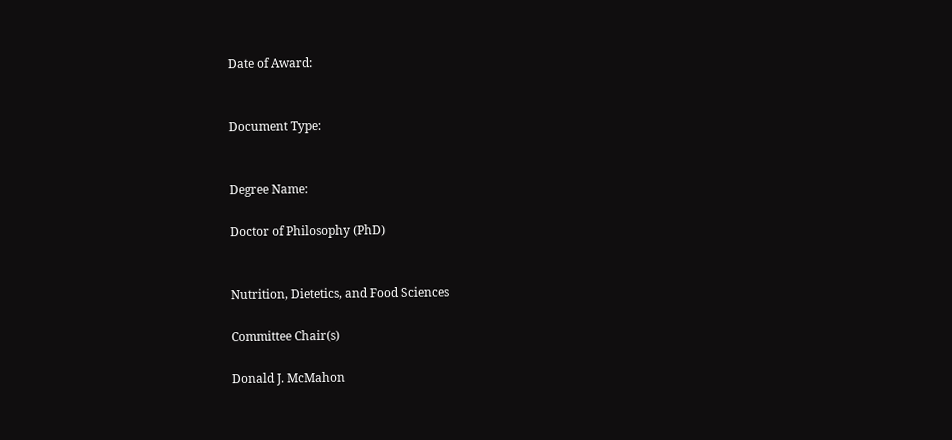Date of Award:


Document Type:


Degree Name:

Doctor of Philosophy (PhD)


Nutrition, Dietetics, and Food Sciences

Committee Chair(s)

Donald J. McMahon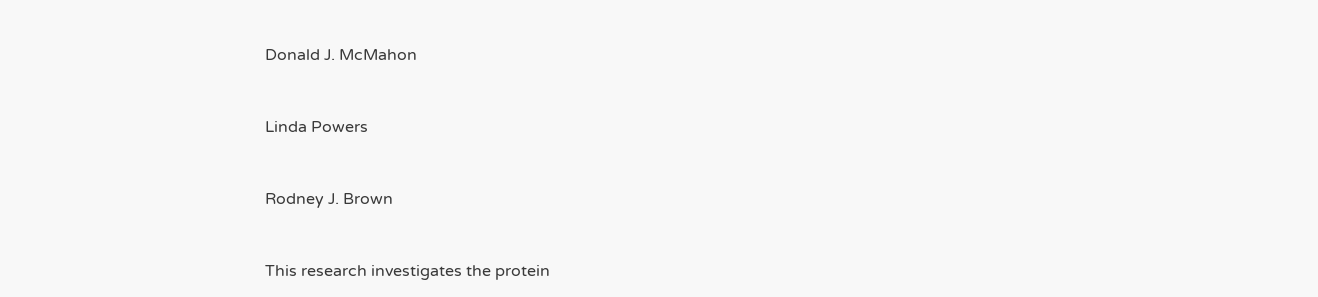Donald J. McMahon


Linda Powers


Rodney J. Brown


This research investigates the protein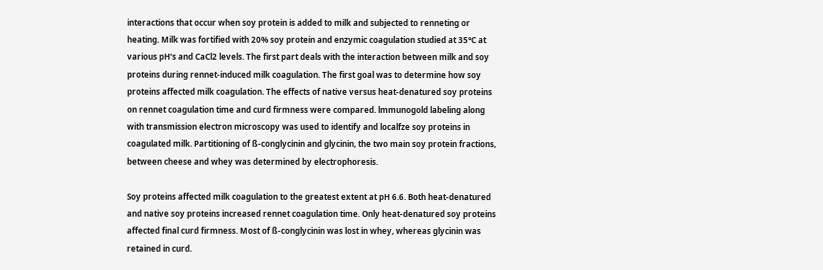interactions that occur when soy protein is added to milk and subjected to renneting or heating. Milk was fortified with 20% soy protein and enzymic coagulation studied at 35°C at various pH's and CaCl2 levels. The first part deals with the interaction between milk and soy proteins during rennet-induced milk coagulation. The first goal was to determine how soy proteins affected milk coagulation. The effects of native versus heat-denatured soy proteins on rennet coagulation time and curd firmness were compared. lmmunogold labeling along with transmission electron microscopy was used to identify and localfze soy proteins in coagulated milk. Partitioning of ß-conglycinin and glycinin, the two main soy protein fractions, between cheese and whey was determined by electrophoresis.

Soy proteins affected milk coagulation to the greatest extent at pH 6.6. Both heat-denatured and native soy proteins increased rennet coagulation time. Only heat-denatured soy proteins affected final curd firmness. Most of ß-conglycinin was lost in whey, whereas glycinin was retained in curd.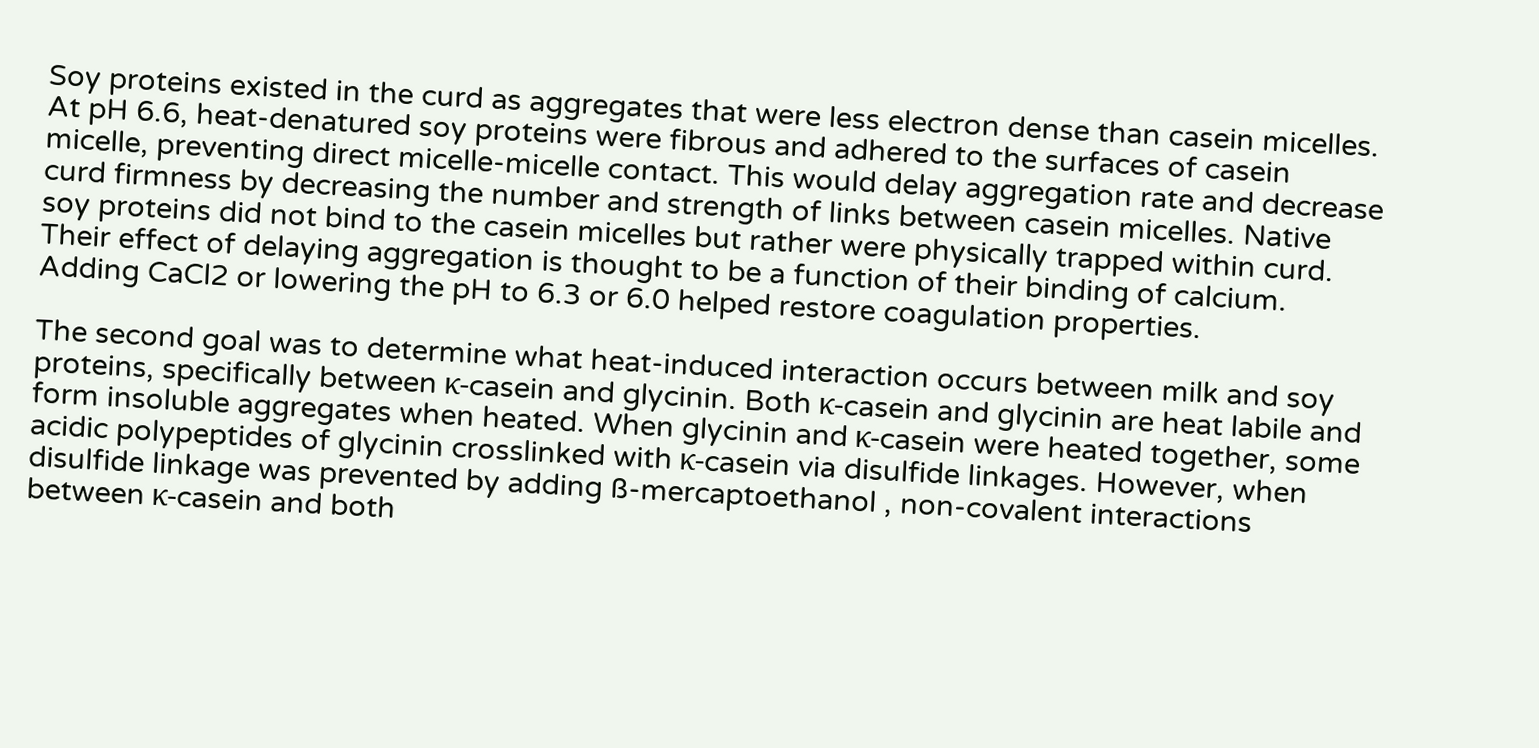Soy proteins existed in the curd as aggregates that were less electron dense than casein micelles. At pH 6.6, heat-denatured soy proteins were fibrous and adhered to the surfaces of casein micelle, preventing direct micelle-micelle contact. This would delay aggregation rate and decrease curd firmness by decreasing the number and strength of links between casein micelles. Native soy proteins did not bind to the casein micelles but rather were physically trapped within curd. Their effect of delaying aggregation is thought to be a function of their binding of calcium. Adding CaCl2 or lowering the pH to 6.3 or 6.0 helped restore coagulation properties.

The second goal was to determine what heat-induced interaction occurs between milk and soy proteins, specifically between κ-casein and glycinin. Both κ-casein and glycinin are heat labile and form insoluble aggregates when heated. When glycinin and κ-casein were heated together, some acidic polypeptides of glycinin crosslinked with κ-casein via disulfide linkages. However, when disulfide linkage was prevented by adding ß-mercaptoethanol , non-covalent interactions between κ-casein and both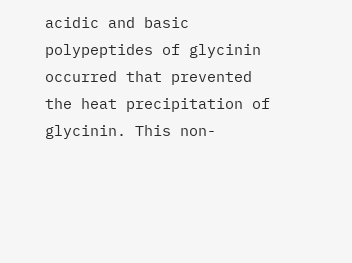acidic and basic polypeptides of glycinin occurred that prevented the heat precipitation of glycinin. This non-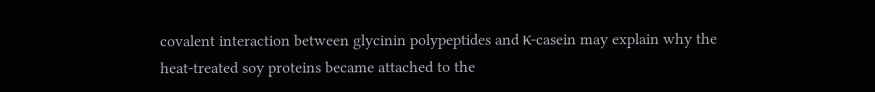covalent interaction between glycinin polypeptides and κ-casein may explain why the heat-treated soy proteins became attached to the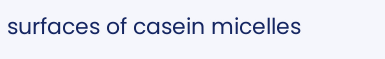surfaces of casein micelles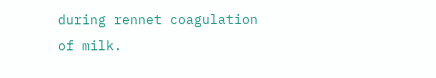during rennet coagulation of milk.